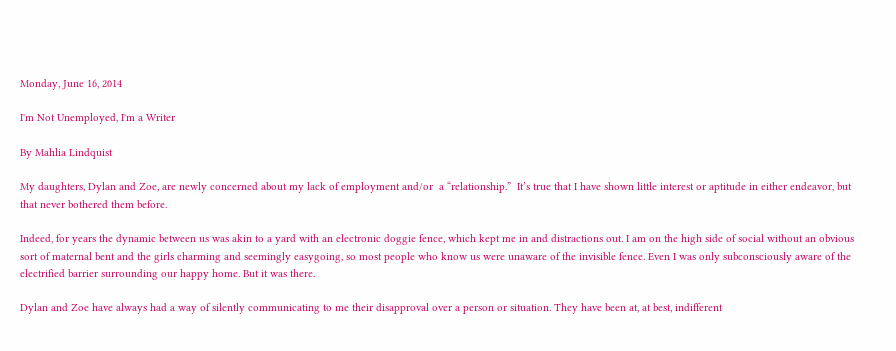Monday, June 16, 2014

I'm Not Unemployed, I'm a Writer

By Mahlia Lindquist

My daughters, Dylan and Zoe, are newly concerned about my lack of employment and/or  a “relationship.”  It’s true that I have shown little interest or aptitude in either endeavor, but that never bothered them before.

Indeed, for years the dynamic between us was akin to a yard with an electronic doggie fence, which kept me in and distractions out. I am on the high side of social without an obvious sort of maternal bent and the girls charming and seemingly easygoing, so most people who know us were unaware of the invisible fence. Even I was only subconsciously aware of the electrified barrier surrounding our happy home. But it was there.

Dylan and Zoe have always had a way of silently communicating to me their disapproval over a person or situation. They have been at, at best, indifferent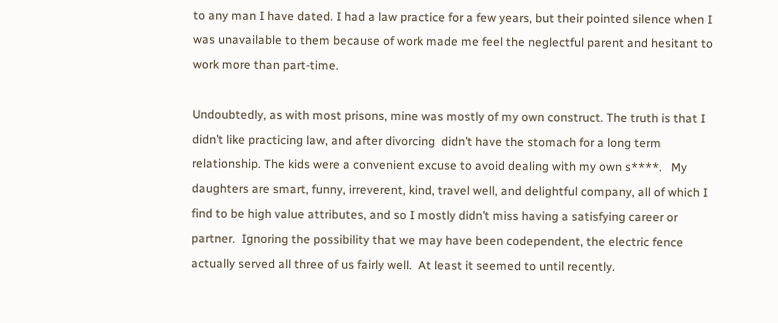to any man I have dated. I had a law practice for a few years, but their pointed silence when I was unavailable to them because of work made me feel the neglectful parent and hesitant to work more than part-time.

Undoubtedly, as with most prisons, mine was mostly of my own construct. The truth is that I didn’t like practicing law, and after divorcing  didn’t have the stomach for a long term relationship. The kids were a convenient excuse to avoid dealing with my own s****.   My daughters are smart, funny, irreverent, kind, travel well, and delightful company, all of which I find to be high value attributes, and so I mostly didn’t miss having a satisfying career or partner.  Ignoring the possibility that we may have been codependent, the electric fence actually served all three of us fairly well.  At least it seemed to until recently.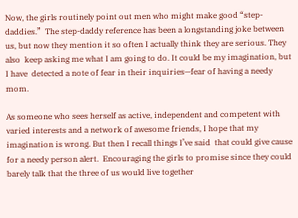Now, the girls routinely point out men who might make good “step-daddies.”  The step-daddy reference has been a longstanding joke between us, but now they mention it so often I actually think they are serious. They also  keep asking me what I am going to do. It could be my imagination, but I have  detected a note of fear in their inquiries—fear of having a needy mom.

As someone who sees herself as active, independent and competent with varied interests and a network of awesome friends, I hope that my imagination is wrong. But then I recall things I’ve said  that could give cause for a needy person alert.  Encouraging the girls to promise since they could barely talk that the three of us would live together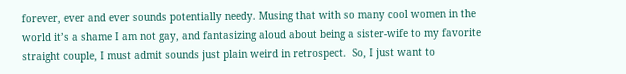forever, ever and ever sounds potentially needy. Musing that with so many cool women in the world it’s a shame I am not gay, and fantasizing aloud about being a sister-wife to my favorite straight couple, I must admit sounds just plain weird in retrospect.  So, I just want to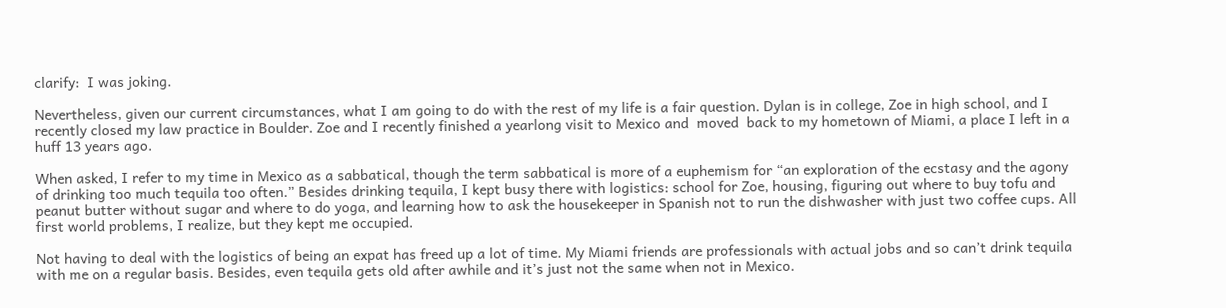clarify:  I was joking.

Nevertheless, given our current circumstances, what I am going to do with the rest of my life is a fair question. Dylan is in college, Zoe in high school, and I recently closed my law practice in Boulder. Zoe and I recently finished a yearlong visit to Mexico and  moved  back to my hometown of Miami, a place I left in a huff 13 years ago.

When asked, I refer to my time in Mexico as a sabbatical, though the term sabbatical is more of a euphemism for “an exploration of the ecstasy and the agony of drinking too much tequila too often.” Besides drinking tequila, I kept busy there with logistics: school for Zoe, housing, figuring out where to buy tofu and peanut butter without sugar and where to do yoga, and learning how to ask the housekeeper in Spanish not to run the dishwasher with just two coffee cups. All first world problems, I realize, but they kept me occupied.

Not having to deal with the logistics of being an expat has freed up a lot of time. My Miami friends are professionals with actual jobs and so can’t drink tequila with me on a regular basis. Besides, even tequila gets old after awhile and it’s just not the same when not in Mexico.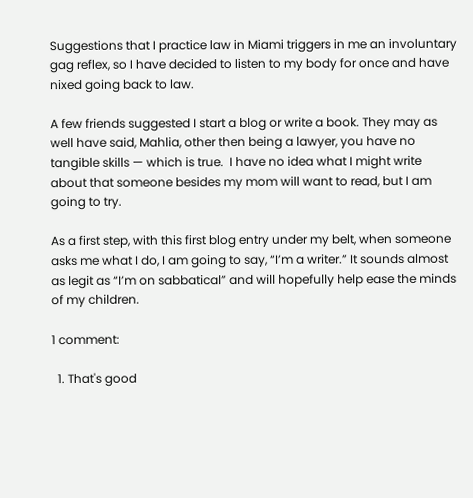Suggestions that I practice law in Miami triggers in me an involuntary gag reflex, so I have decided to listen to my body for once and have nixed going back to law.

A few friends suggested I start a blog or write a book. They may as well have said, Mahlia, other then being a lawyer, you have no tangible skills — which is true.  I have no idea what I might write about that someone besides my mom will want to read, but I am going to try.

As a first step, with this first blog entry under my belt, when someone asks me what I do, I am going to say, “I’m a writer.” It sounds almost as legit as “I’m on sabbatical” and will hopefully help ease the minds of my children.

1 comment:

  1. That's good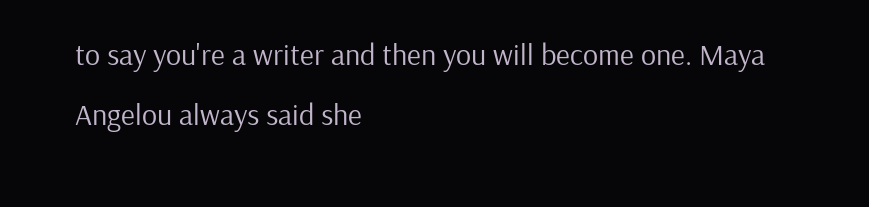to say you're a writer and then you will become one. Maya Angelou always said she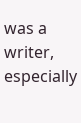was a writer, especially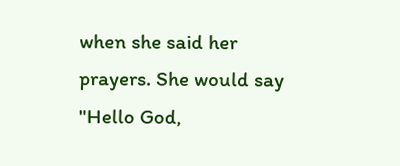when she said her prayers. She would say "Hello God,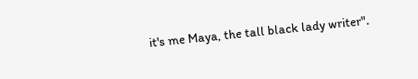it's me Maya, the tall black lady writer".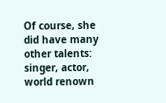Of course, she did have many other talents: singer, actor, world renown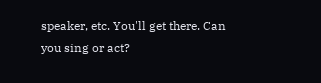speaker, etc. You'll get there. Can you sing or act?